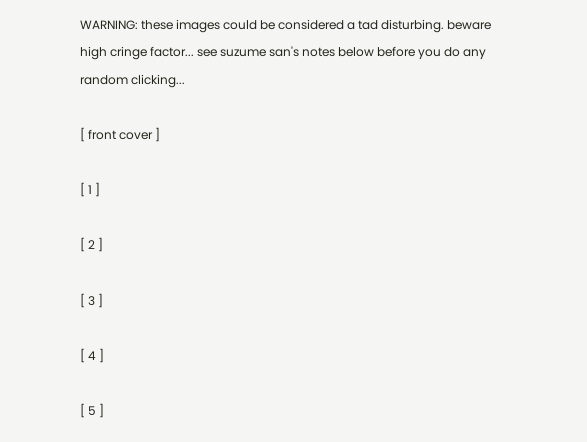WARNING: these images could be considered a tad disturbing. beware high cringe factor... see suzume san's notes below before you do any random clicking...

[ front cover ]

[ 1 ]

[ 2 ]

[ 3 ]

[ 4 ]

[ 5 ]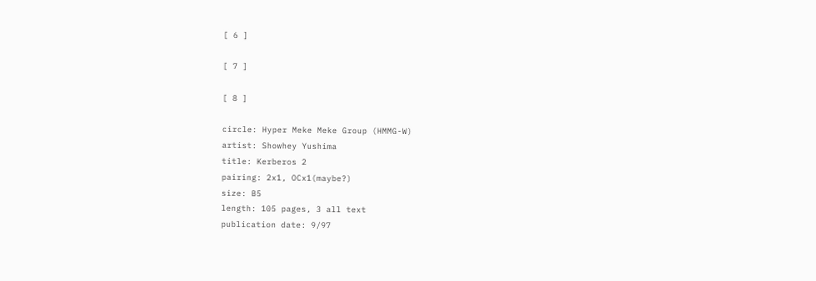[ 6 ]

[ 7 ]

[ 8 ]

circle: Hyper Meke Meke Group (HMMG-W)
artist: Showhey Yushima
title: Kerberos 2
pairing: 2x1, OCx1(maybe?)
size: B5
length: 105 pages, 3 all text
publication date: 9/97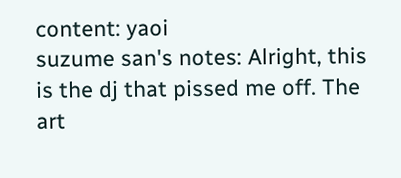content: yaoi
suzume san's notes: Alright, this is the dj that pissed me off. The art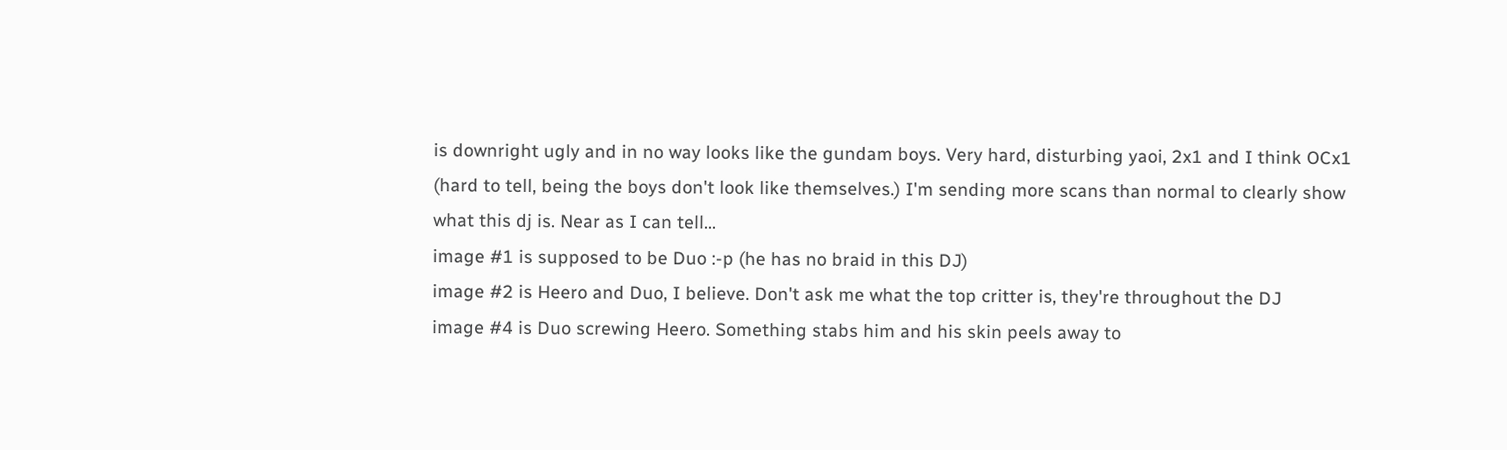is downright ugly and in no way looks like the gundam boys. Very hard, disturbing yaoi, 2x1 and I think OCx1 (hard to tell, being the boys don't look like themselves.) I'm sending more scans than normal to clearly show what this dj is. Near as I can tell...
image #1 is supposed to be Duo :-p (he has no braid in this DJ)
image #2 is Heero and Duo, I believe. Don't ask me what the top critter is, they're throughout the DJ
image #4 is Duo screwing Heero. Something stabs him and his skin peels away to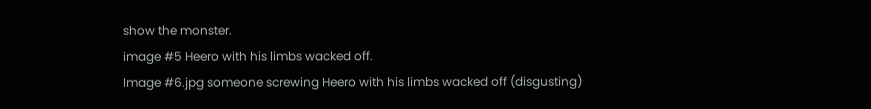show the monster.
image #5 Heero with his limbs wacked off.
Image #6.jpg someone screwing Heero with his limbs wacked off (disgusting)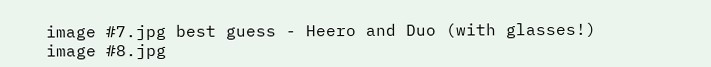image #7.jpg best guess - Heero and Duo (with glasses!)
image #8.jpg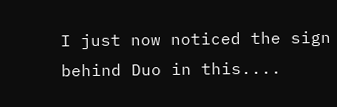I just now noticed the sign behind Duo in this....